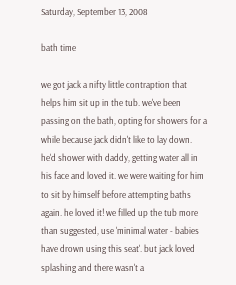Saturday, September 13, 2008

bath time

we got jack a nifty little contraption that helps him sit up in the tub. we've been passing on the bath, opting for showers for a while because jack didn't like to lay down. he'd shower with daddy, getting water all in his face and loved it. we were waiting for him to sit by himself before attempting baths again. he loved it! we filled up the tub more than suggested, use 'minimal water - babies have drown using this seat'. but jack loved splashing and there wasn't a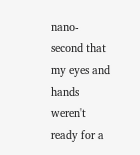nano-second that my eyes and hands weren't ready for a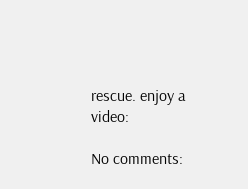rescue. enjoy a video:

No comments: